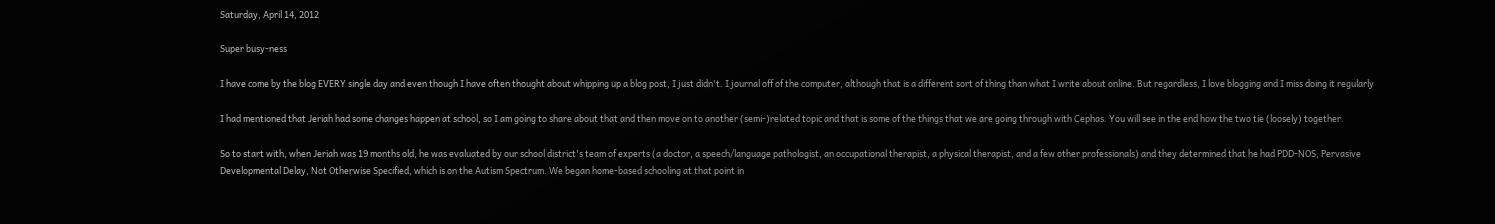Saturday, April 14, 2012

Super busy-ness

I have come by the blog EVERY single day and even though I have often thought about whipping up a blog post, I just didn't. I journal off of the computer, although that is a different sort of thing than what I write about online. But regardless, I love blogging and I miss doing it regularly

I had mentioned that Jeriah had some changes happen at school, so I am going to share about that and then move on to another (semi-)related topic and that is some of the things that we are going through with Cephas. You will see in the end how the two tie (loosely) together.

So to start with, when Jeriah was 19 months old, he was evaluated by our school district's team of experts (a doctor, a speech/language pathologist, an occupational therapist, a physical therapist, and a few other professionals) and they determined that he had PDD-NOS, Pervasive Developmental Delay, Not Otherwise Specified, which is on the Autism Spectrum. We began home-based schooling at that point in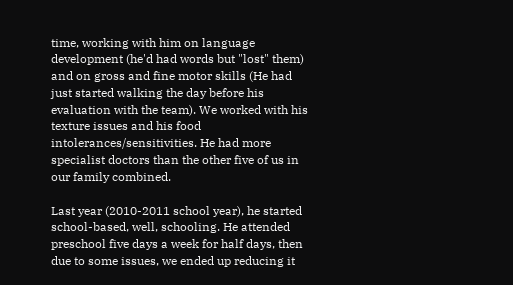time, working with him on language development (he'd had words but "lost" them) and on gross and fine motor skills (He had just started walking the day before his evaluation with the team). We worked with his texture issues and his food intolerances/sensitivities. He had more specialist doctors than the other five of us in our family combined.

Last year (2010-2011 school year), he started school-based, well, schooling. He attended preschool five days a week for half days, then due to some issues, we ended up reducing it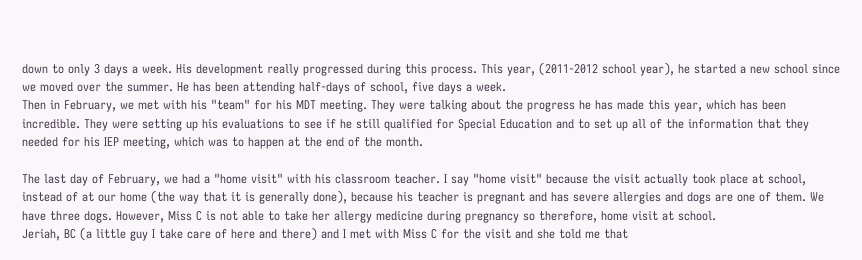down to only 3 days a week. His development really progressed during this process. This year, (2011-2012 school year), he started a new school since we moved over the summer. He has been attending half-days of school, five days a week.
Then in February, we met with his "team" for his MDT meeting. They were talking about the progress he has made this year, which has been incredible. They were setting up his evaluations to see if he still qualified for Special Education and to set up all of the information that they needed for his IEP meeting, which was to happen at the end of the month.

The last day of February, we had a "home visit" with his classroom teacher. I say "home visit" because the visit actually took place at school, instead of at our home (the way that it is generally done), because his teacher is pregnant and has severe allergies and dogs are one of them. We have three dogs. However, Miss C is not able to take her allergy medicine during pregnancy so therefore, home visit at school.
Jeriah, BC (a little guy I take care of here and there) and I met with Miss C for the visit and she told me that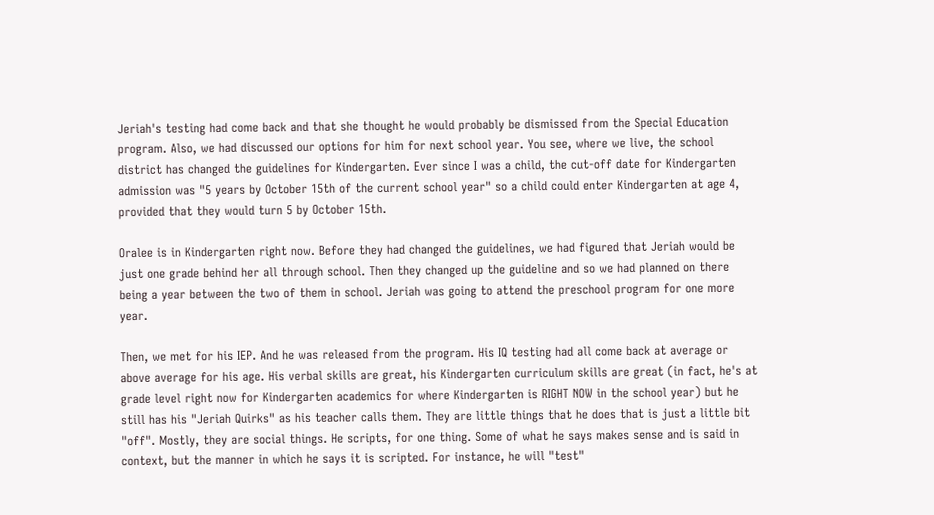Jeriah's testing had come back and that she thought he would probably be dismissed from the Special Education program. Also, we had discussed our options for him for next school year. You see, where we live, the school district has changed the guidelines for Kindergarten. Ever since I was a child, the cut-off date for Kindergarten admission was "5 years by October 15th of the current school year" so a child could enter Kindergarten at age 4, provided that they would turn 5 by October 15th.

Oralee is in Kindergarten right now. Before they had changed the guidelines, we had figured that Jeriah would be just one grade behind her all through school. Then they changed up the guideline and so we had planned on there being a year between the two of them in school. Jeriah was going to attend the preschool program for one more year.

Then, we met for his IEP. And he was released from the program. His IQ testing had all come back at average or above average for his age. His verbal skills are great, his Kindergarten curriculum skills are great (in fact, he's at grade level right now for Kindergarten academics for where Kindergarten is RIGHT NOW in the school year) but he still has his "Jeriah Quirks" as his teacher calls them. They are little things that he does that is just a little bit "off". Mostly, they are social things. He scripts, for one thing. Some of what he says makes sense and is said in context, but the manner in which he says it is scripted. For instance, he will "test"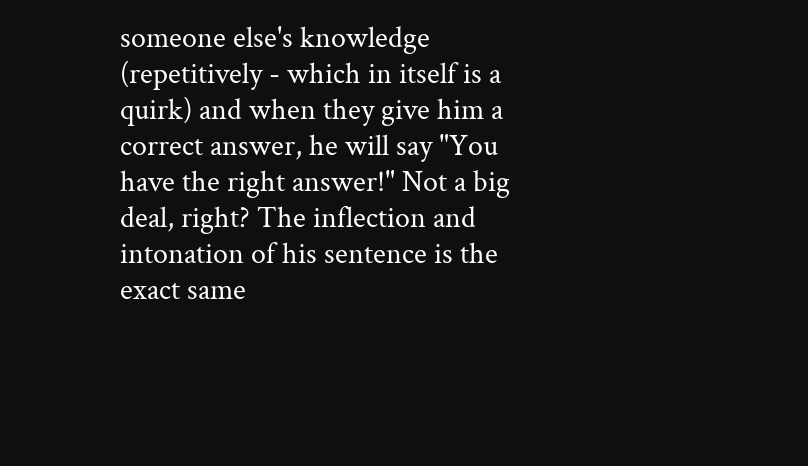someone else's knowledge (repetitively - which in itself is a quirk) and when they give him a correct answer, he will say "You have the right answer!" Not a big deal, right? The inflection and intonation of his sentence is the exact same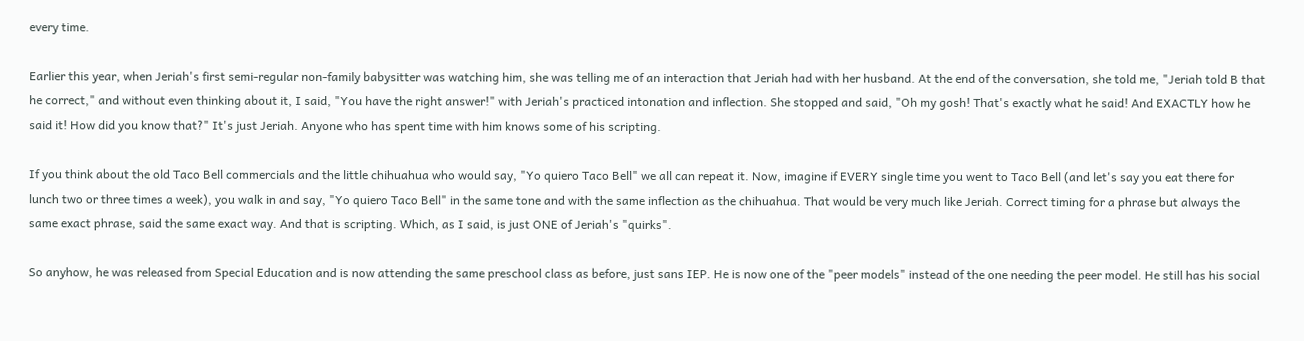every time.

Earlier this year, when Jeriah's first semi-regular non-family babysitter was watching him, she was telling me of an interaction that Jeriah had with her husband. At the end of the conversation, she told me, "Jeriah told B that he correct," and without even thinking about it, I said, "You have the right answer!" with Jeriah's practiced intonation and inflection. She stopped and said, "Oh my gosh! That's exactly what he said! And EXACTLY how he said it! How did you know that?" It's just Jeriah. Anyone who has spent time with him knows some of his scripting.

If you think about the old Taco Bell commercials and the little chihuahua who would say, "Yo quiero Taco Bell" we all can repeat it. Now, imagine if EVERY single time you went to Taco Bell (and let's say you eat there for lunch two or three times a week), you walk in and say, "Yo quiero Taco Bell" in the same tone and with the same inflection as the chihuahua. That would be very much like Jeriah. Correct timing for a phrase but always the same exact phrase, said the same exact way. And that is scripting. Which, as I said, is just ONE of Jeriah's "quirks".

So anyhow, he was released from Special Education and is now attending the same preschool class as before, just sans IEP. He is now one of the "peer models" instead of the one needing the peer model. He still has his social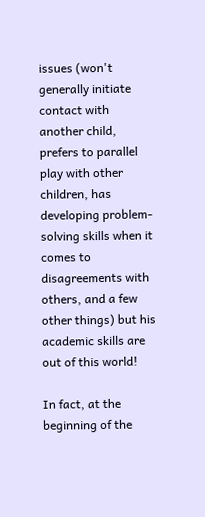issues (won't generally initiate contact with another child, prefers to parallel play with other children, has developing problem-solving skills when it comes to disagreements with others, and a few other things) but his academic skills are out of this world!

In fact, at the beginning of the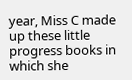year, Miss C made up these little progress books in which she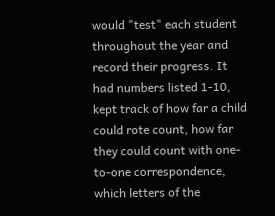would "test" each student throughout the year and record their progress. It had numbers listed 1-10, kept track of how far a child could rote count, how far they could count with one-to-one correspondence, which letters of the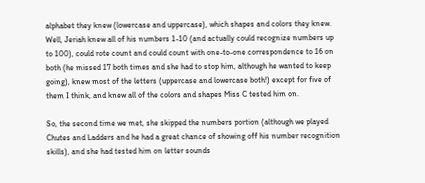alphabet they knew (lowercase and uppercase), which shapes and colors they knew. Well, Jeriah knew all of his numbers 1-10 (and actually could recognize numbers up to 100), could rote count and could count with one-to-one correspondence to 16 on both (he missed 17 both times and she had to stop him, although he wanted to keep going), knew most of the letters (uppercase and lowercase both!) except for five of them I think, and knew all of the colors and shapes Miss C tested him on.

So, the second time we met, she skipped the numbers portion (although we played Chutes and Ladders and he had a great chance of showing off his number recognition skills), and she had tested him on letter sounds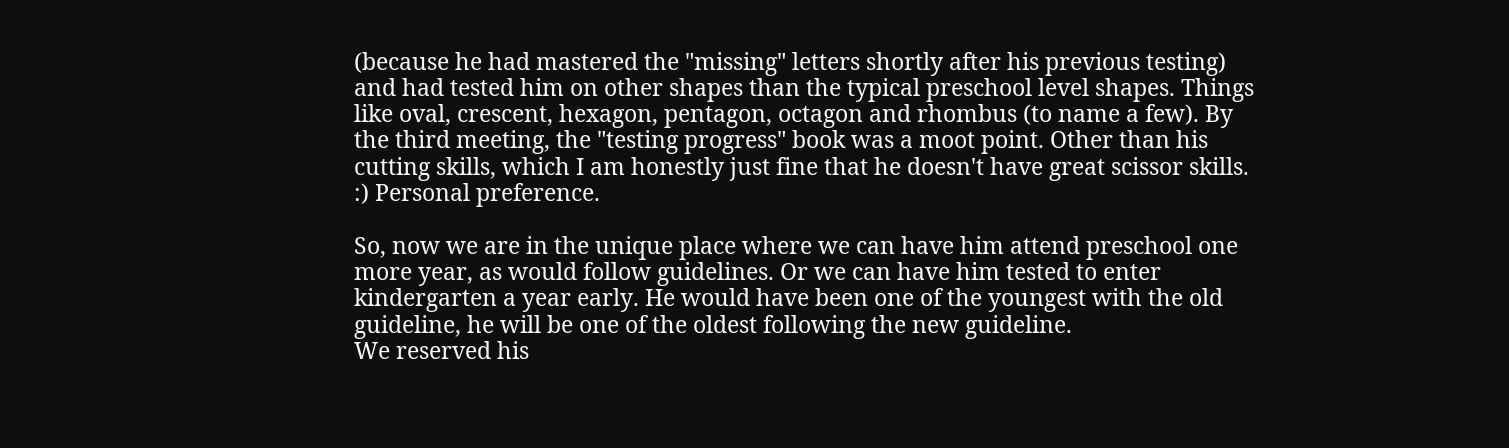(because he had mastered the "missing" letters shortly after his previous testing) and had tested him on other shapes than the typical preschool level shapes. Things like oval, crescent, hexagon, pentagon, octagon and rhombus (to name a few). By the third meeting, the "testing progress" book was a moot point. Other than his cutting skills, which I am honestly just fine that he doesn't have great scissor skills. :) Personal preference.

So, now we are in the unique place where we can have him attend preschool one more year, as would follow guidelines. Or we can have him tested to enter kindergarten a year early. He would have been one of the youngest with the old guideline, he will be one of the oldest following the new guideline.
We reserved his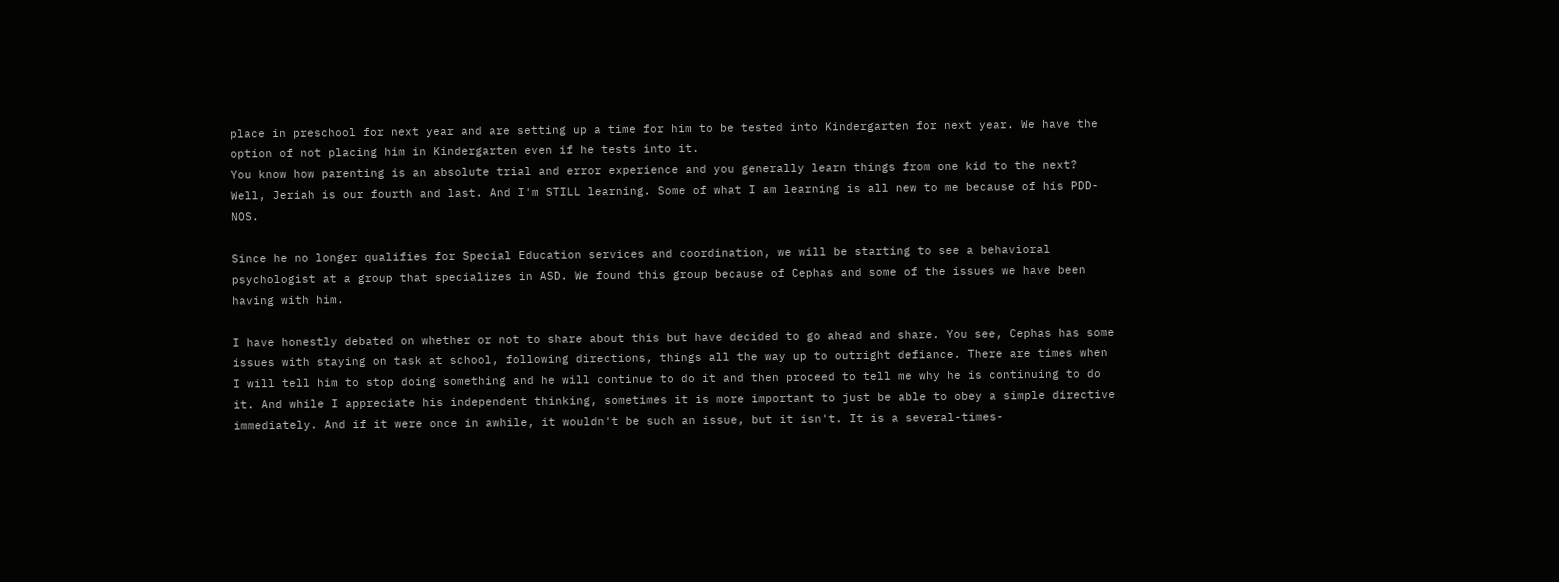place in preschool for next year and are setting up a time for him to be tested into Kindergarten for next year. We have the option of not placing him in Kindergarten even if he tests into it.
You know how parenting is an absolute trial and error experience and you generally learn things from one kid to the next? Well, Jeriah is our fourth and last. And I'm STILL learning. Some of what I am learning is all new to me because of his PDD-NOS.

Since he no longer qualifies for Special Education services and coordination, we will be starting to see a behavioral psychologist at a group that specializes in ASD. We found this group because of Cephas and some of the issues we have been having with him.

I have honestly debated on whether or not to share about this but have decided to go ahead and share. You see, Cephas has some issues with staying on task at school, following directions, things all the way up to outright defiance. There are times when I will tell him to stop doing something and he will continue to do it and then proceed to tell me why he is continuing to do it. And while I appreciate his independent thinking, sometimes it is more important to just be able to obey a simple directive immediately. And if it were once in awhile, it wouldn't be such an issue, but it isn't. It is a several-times-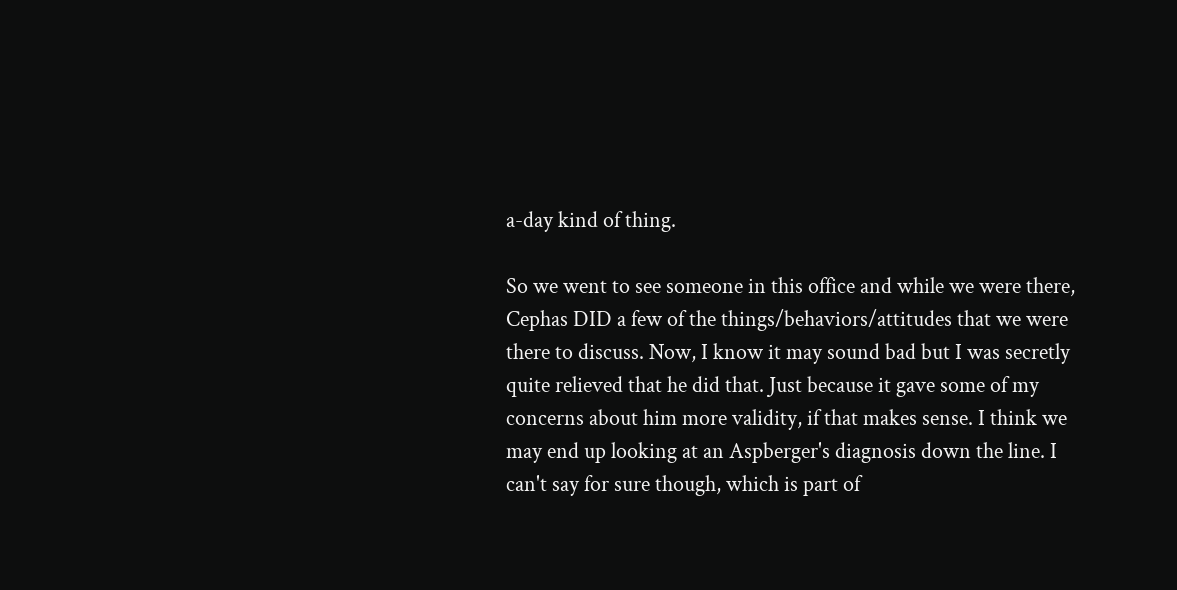a-day kind of thing.

So we went to see someone in this office and while we were there, Cephas DID a few of the things/behaviors/attitudes that we were there to discuss. Now, I know it may sound bad but I was secretly quite relieved that he did that. Just because it gave some of my concerns about him more validity, if that makes sense. I think we may end up looking at an Aspberger's diagnosis down the line. I can't say for sure though, which is part of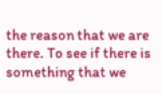the reason that we are there. To see if there is something that we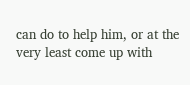can do to help him, or at the very least come up with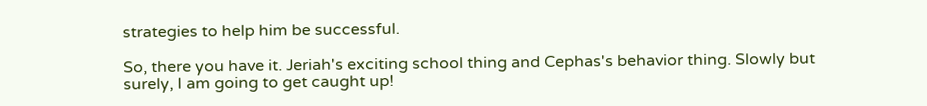strategies to help him be successful.

So, there you have it. Jeriah's exciting school thing and Cephas's behavior thing. Slowly but surely, I am going to get caught up!